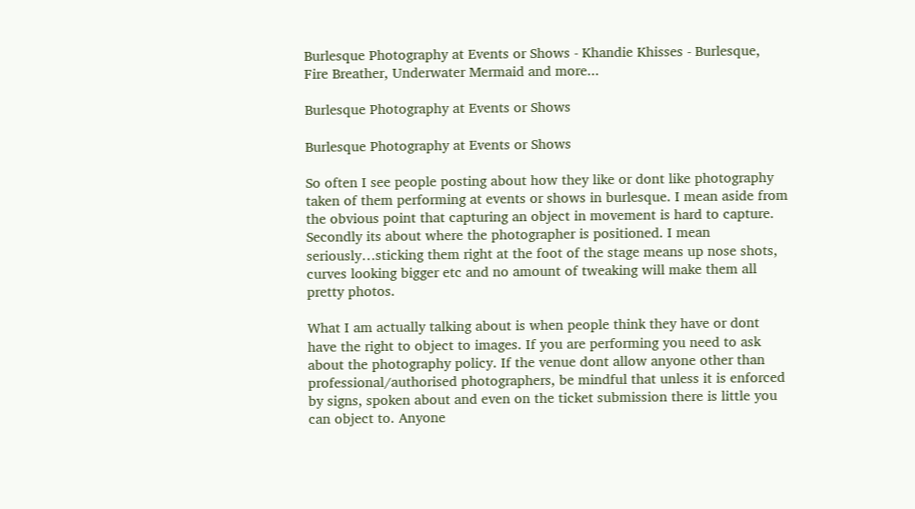Burlesque Photography at Events or Shows - Khandie Khisses - Burlesque, Fire Breather, Underwater Mermaid and more...

Burlesque Photography at Events or Shows

Burlesque Photography at Events or Shows

So often I see people posting about how they like or dont like photography taken of them performing at events or shows in burlesque. I mean aside from the obvious point that capturing an object in movement is hard to capture. Secondly its about where the photographer is positioned. I mean seriously…sticking them right at the foot of the stage means up nose shots, curves looking bigger etc and no amount of tweaking will make them all pretty photos.

What I am actually talking about is when people think they have or dont have the right to object to images. If you are performing you need to ask about the photography policy. If the venue dont allow anyone other than professional/authorised photographers, be mindful that unless it is enforced by signs, spoken about and even on the ticket submission there is little you can object to. Anyone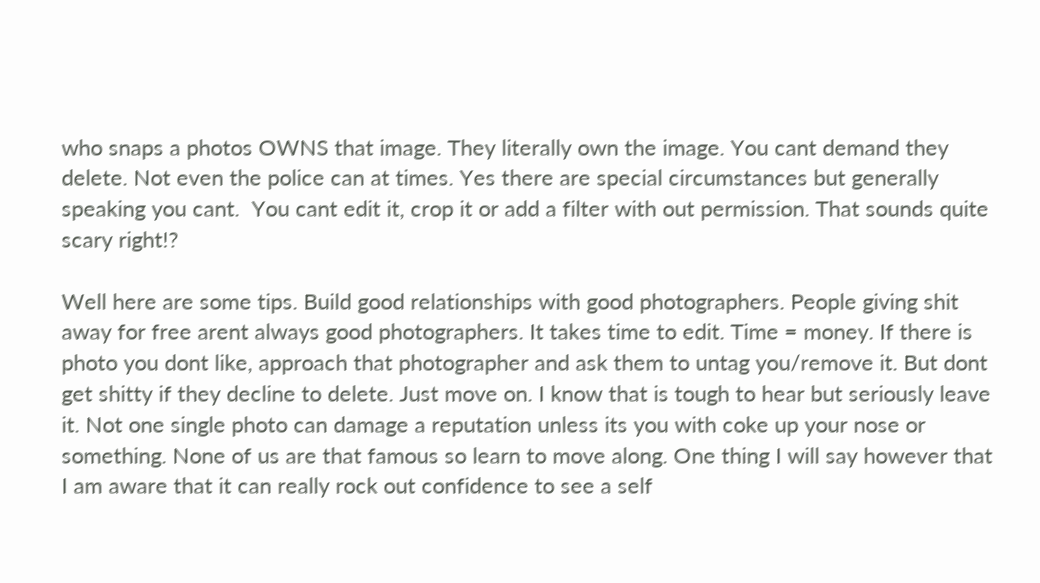who snaps a photos OWNS that image. They literally own the image. You cant demand they delete. Not even the police can at times. Yes there are special circumstances but generally speaking you cant.  You cant edit it, crop it or add a filter with out permission. That sounds quite scary right!?

Well here are some tips. Build good relationships with good photographers. People giving shit away for free arent always good photographers. It takes time to edit. Time = money. If there is photo you dont like, approach that photographer and ask them to untag you/remove it. But dont get shitty if they decline to delete. Just move on. I know that is tough to hear but seriously leave it. Not one single photo can damage a reputation unless its you with coke up your nose or something. None of us are that famous so learn to move along. One thing I will say however that I am aware that it can really rock out confidence to see a self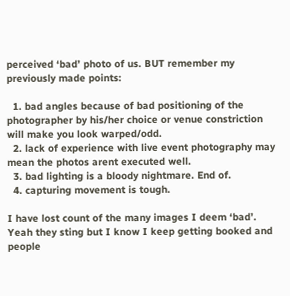perceived ‘bad’ photo of us. BUT remember my previously made points:

  1. bad angles because of bad positioning of the photographer by his/her choice or venue constriction will make you look warped/odd.
  2. lack of experience with live event photography may mean the photos arent executed well.
  3. bad lighting is a bloody nightmare. End of.
  4. capturing movement is tough.

I have lost count of the many images I deem ‘bad’. Yeah they sting but I know I keep getting booked and people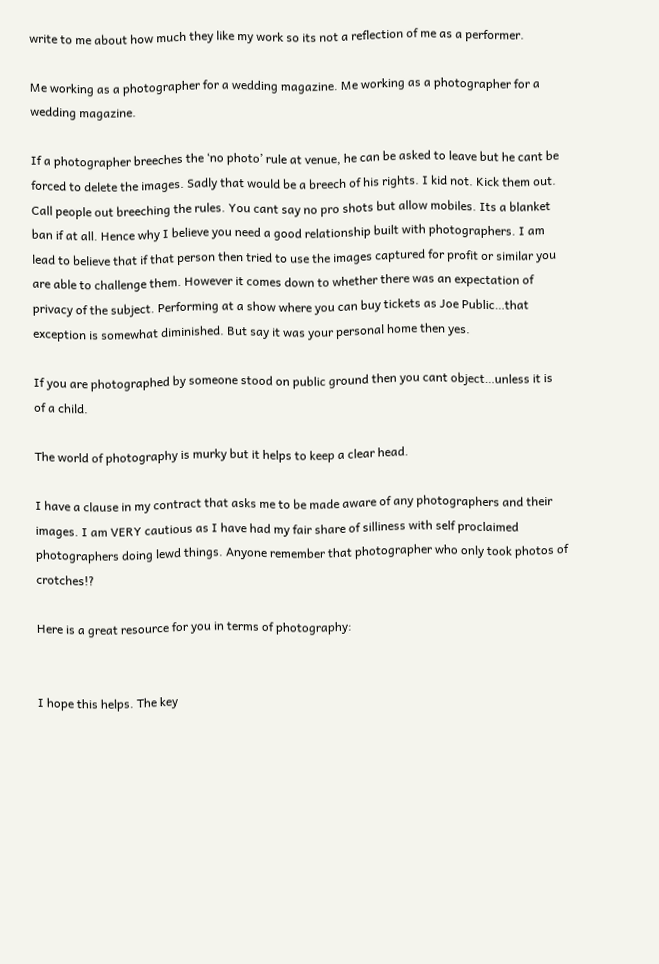write to me about how much they like my work so its not a reflection of me as a performer.

Me working as a photographer for a wedding magazine. Me working as a photographer for a wedding magazine.

If a photographer breeches the ‘no photo’ rule at venue, he can be asked to leave but he cant be forced to delete the images. Sadly that would be a breech of his rights. I kid not. Kick them out. Call people out breeching the rules. You cant say no pro shots but allow mobiles. Its a blanket ban if at all. Hence why I believe you need a good relationship built with photographers. I am lead to believe that if that person then tried to use the images captured for profit or similar you are able to challenge them. However it comes down to whether there was an expectation of privacy of the subject. Performing at a show where you can buy tickets as Joe Public…that exception is somewhat diminished. But say it was your personal home then yes.

If you are photographed by someone stood on public ground then you cant object…unless it is of a child.

The world of photography is murky but it helps to keep a clear head.

I have a clause in my contract that asks me to be made aware of any photographers and their images. I am VERY cautious as I have had my fair share of silliness with self proclaimed photographers doing lewd things. Anyone remember that photographer who only took photos of crotches!?

Here is a great resource for you in terms of photography:


I hope this helps. The key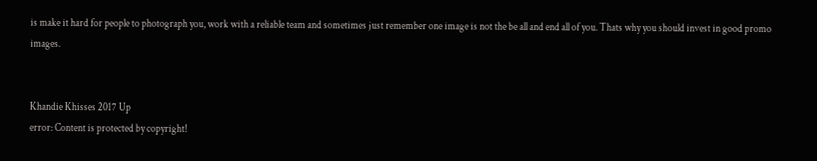is make it hard for people to photograph you, work with a reliable team and sometimes just remember one image is not the be all and end all of you. Thats why you should invest in good promo images.


Khandie Khisses 2017 Up
error: Content is protected by copyright!